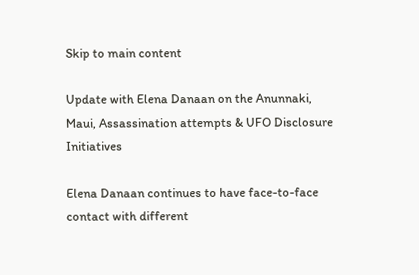Skip to main content

Update with Elena Danaan on the Anunnaki, Maui, Assassination attempts & UFO Disclosure Initiatives

Elena Danaan continues to have face-to-face contact with different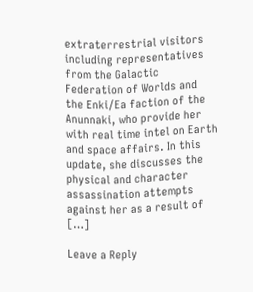extraterrestrial visitors including representatives from the Galactic Federation of Worlds and the Enki/Ea faction of the Anunnaki, who provide her with real time intel on Earth and space affairs. In this update, she discusses the physical and character assassination attempts against her as a result of […]

Leave a Reply